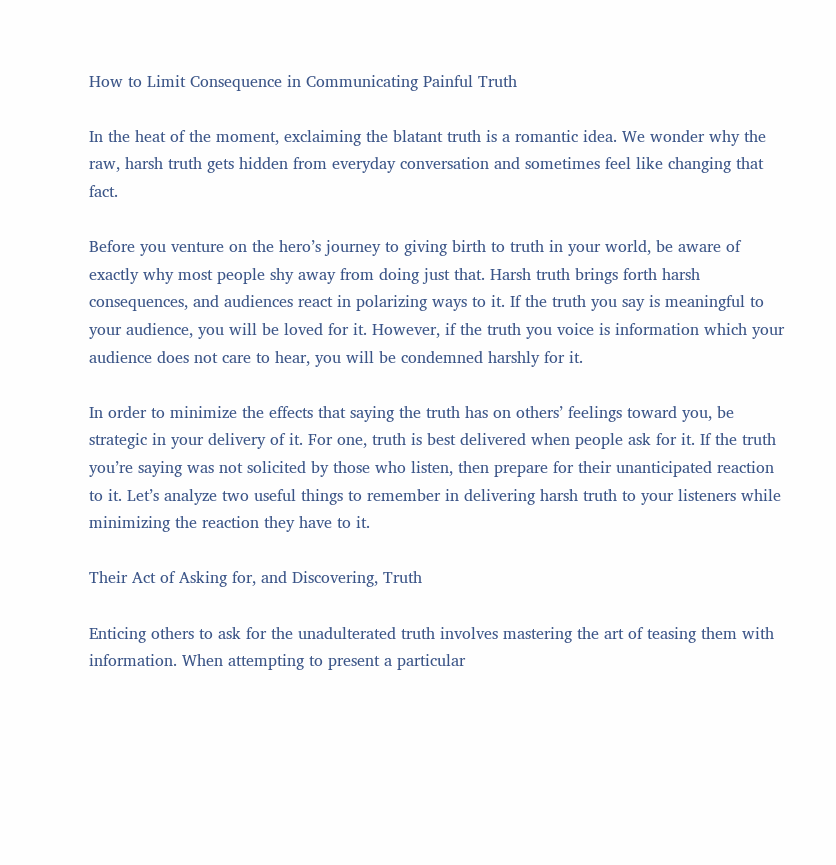How to Limit Consequence in Communicating Painful Truth

In the heat of the moment, exclaiming the blatant truth is a romantic idea. We wonder why the raw, harsh truth gets hidden from everyday conversation and sometimes feel like changing that fact.

Before you venture on the hero’s journey to giving birth to truth in your world, be aware of exactly why most people shy away from doing just that. Harsh truth brings forth harsh consequences, and audiences react in polarizing ways to it. If the truth you say is meaningful to your audience, you will be loved for it. However, if the truth you voice is information which your audience does not care to hear, you will be condemned harshly for it.

In order to minimize the effects that saying the truth has on others’ feelings toward you, be strategic in your delivery of it. For one, truth is best delivered when people ask for it. If the truth you’re saying was not solicited by those who listen, then prepare for their unanticipated reaction to it. Let’s analyze two useful things to remember in delivering harsh truth to your listeners while minimizing the reaction they have to it.

Their Act of Asking for, and Discovering, Truth

Enticing others to ask for the unadulterated truth involves mastering the art of teasing them with information. When attempting to present a particular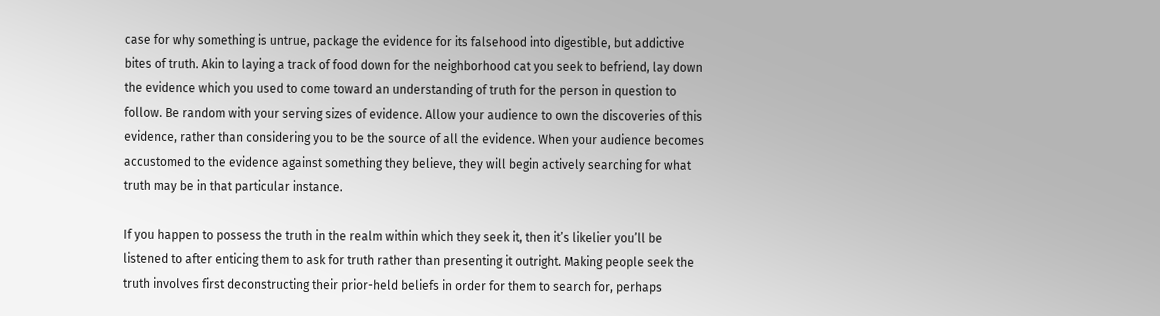case for why something is untrue, package the evidence for its falsehood into digestible, but addictive bites of truth. Akin to laying a track of food down for the neighborhood cat you seek to befriend, lay down the evidence which you used to come toward an understanding of truth for the person in question to follow. Be random with your serving sizes of evidence. Allow your audience to own the discoveries of this evidence, rather than considering you to be the source of all the evidence. When your audience becomes accustomed to the evidence against something they believe, they will begin actively searching for what truth may be in that particular instance.

If you happen to possess the truth in the realm within which they seek it, then it’s likelier you’ll be listened to after enticing them to ask for truth rather than presenting it outright. Making people seek the truth involves first deconstructing their prior-held beliefs in order for them to search for, perhaps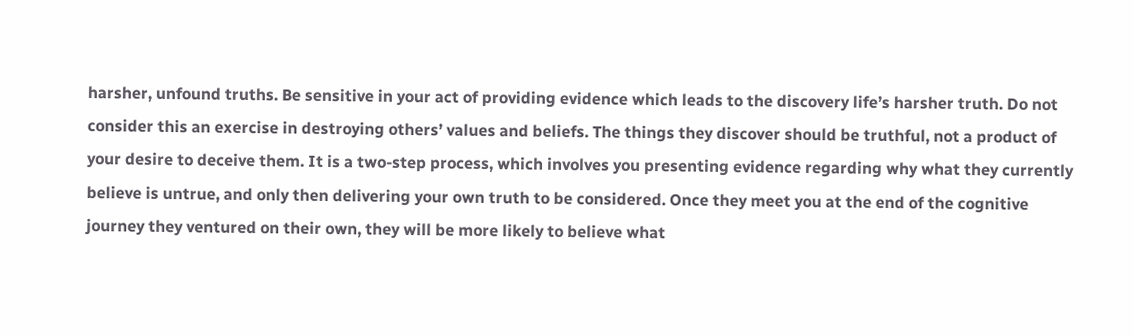harsher, unfound truths. Be sensitive in your act of providing evidence which leads to the discovery life’s harsher truth. Do not consider this an exercise in destroying others’ values and beliefs. The things they discover should be truthful, not a product of your desire to deceive them. It is a two-step process, which involves you presenting evidence regarding why what they currently believe is untrue, and only then delivering your own truth to be considered. Once they meet you at the end of the cognitive journey they ventured on their own, they will be more likely to believe what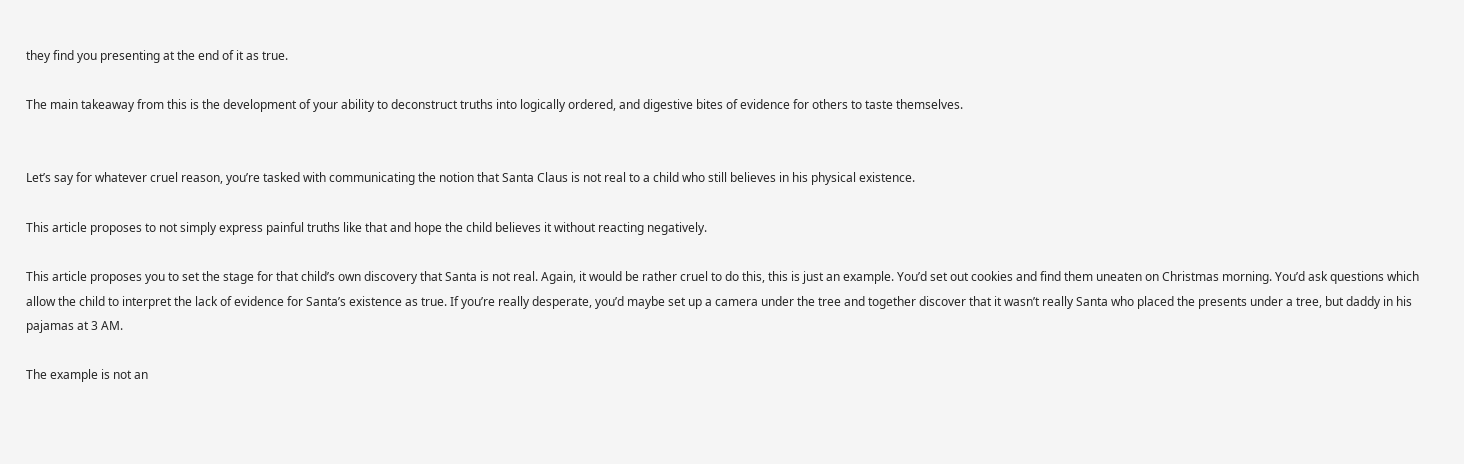they find you presenting at the end of it as true.

The main takeaway from this is the development of your ability to deconstruct truths into logically ordered, and digestive bites of evidence for others to taste themselves.


Let’s say for whatever cruel reason, you’re tasked with communicating the notion that Santa Claus is not real to a child who still believes in his physical existence.

This article proposes to not simply express painful truths like that and hope the child believes it without reacting negatively.

This article proposes you to set the stage for that child’s own discovery that Santa is not real. Again, it would be rather cruel to do this, this is just an example. You’d set out cookies and find them uneaten on Christmas morning. You’d ask questions which allow the child to interpret the lack of evidence for Santa’s existence as true. If you’re really desperate, you’d maybe set up a camera under the tree and together discover that it wasn’t really Santa who placed the presents under a tree, but daddy in his pajamas at 3 AM.

The example is not an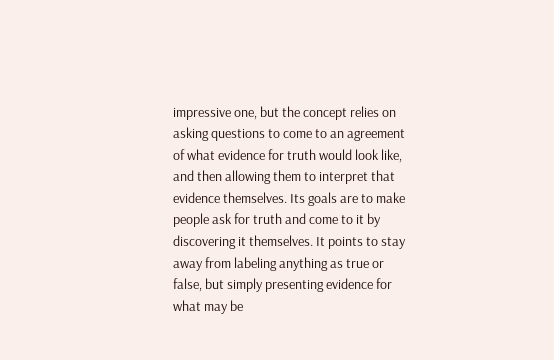impressive one, but the concept relies on asking questions to come to an agreement of what evidence for truth would look like, and then allowing them to interpret that evidence themselves. Its goals are to make people ask for truth and come to it by discovering it themselves. It points to stay away from labeling anything as true or false, but simply presenting evidence for what may be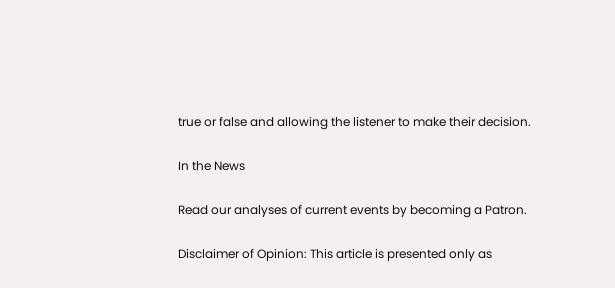true or false and allowing the listener to make their decision.

In the News

Read our analyses of current events by becoming a Patron.

Disclaimer of Opinion: This article is presented only as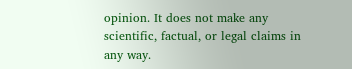opinion. It does not make any scientific, factual, or legal claims in any way.